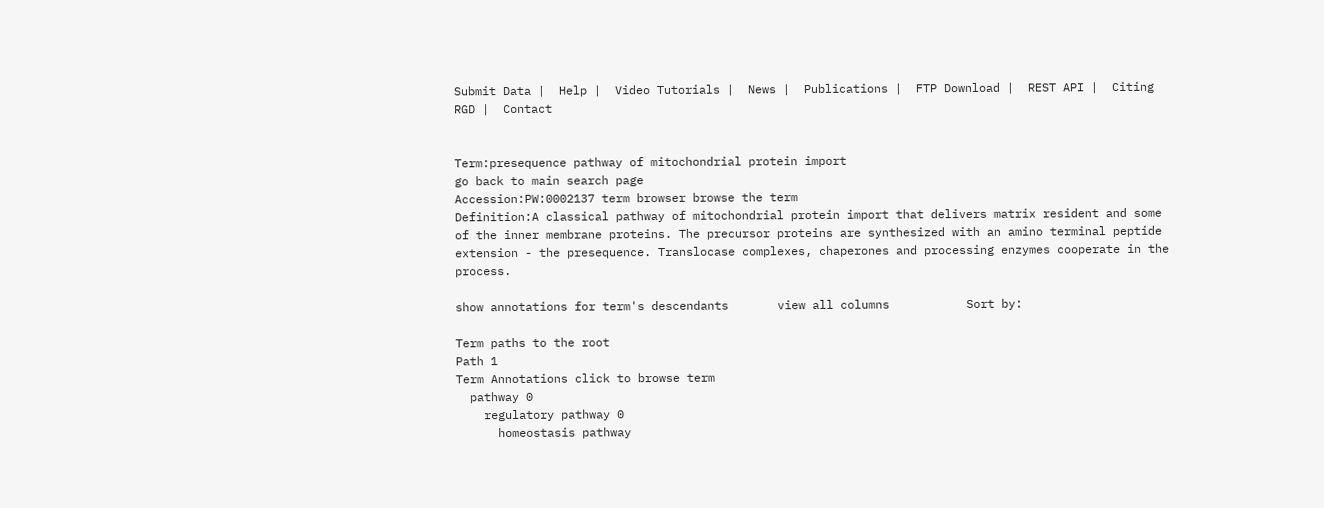Submit Data |  Help |  Video Tutorials |  News |  Publications |  FTP Download |  REST API |  Citing RGD |  Contact


Term:presequence pathway of mitochondrial protein import
go back to main search page
Accession:PW:0002137 term browser browse the term
Definition:A classical pathway of mitochondrial protein import that delivers matrix resident and some of the inner membrane proteins. The precursor proteins are synthesized with an amino terminal peptide extension - the presequence. Translocase complexes, chaperones and processing enzymes cooperate in the process.

show annotations for term's descendants       view all columns           Sort by:

Term paths to the root
Path 1
Term Annotations click to browse term
  pathway 0
    regulatory pathway 0
      homeostasis pathway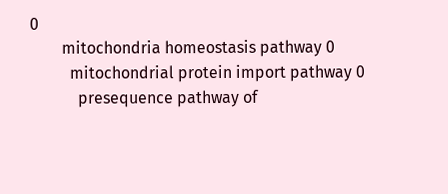0
        mitochondria homeostasis pathway 0
          mitochondrial protein import pathway 0
            presequence pathway of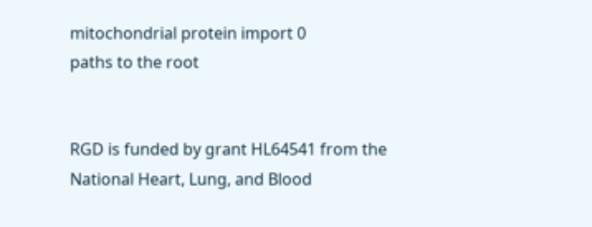mitochondrial protein import 0
paths to the root


RGD is funded by grant HL64541 from the National Heart, Lung, and Blood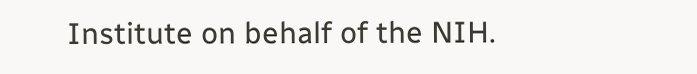Institute on behalf of the NIH.